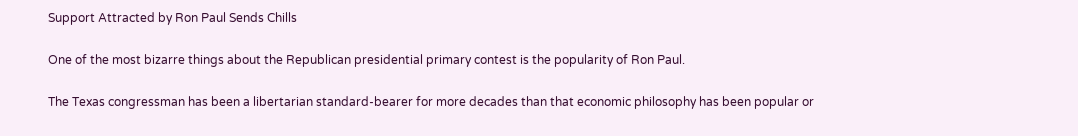Support Attracted by Ron Paul Sends Chills

One of the most bizarre things about the Republican presidential primary contest is the popularity of Ron Paul.

The Texas congressman has been a libertarian standard-bearer for more decades than that economic philosophy has been popular or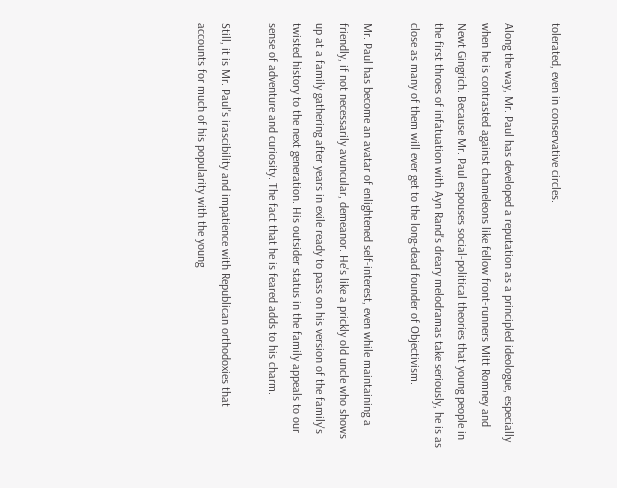tolerated, even in conservative circles.

Along the way, Mr. Paul has developed a reputation as a principled ideologue, especially when he is contrasted against chameleons like fellow front-runners Mitt Romney and Newt Gingrich. Because Mr. Paul espouses social-political theories that young people in the first throes of infatuation with Ayn Rand's dreary melodramas take seriously, he is as close as many of them will ever get to the long-dead founder of Objectivism.

Mr. Paul has become an avatar of enlightened self-interest, even while maintaining a friendly, if not necessarily avuncular, demeanor. He's like a prickly old uncle who shows up at a family gathering after years in exile ready to pass on his version of the family's twisted history to the next generation. His outsider status in the family appeals to our sense of adventure and curiosity. The fact that he is feared adds to his charm.

Still, it is Mr. Paul's irascibility and impatience with Republican orthodoxies that accounts for much of his popularity with the young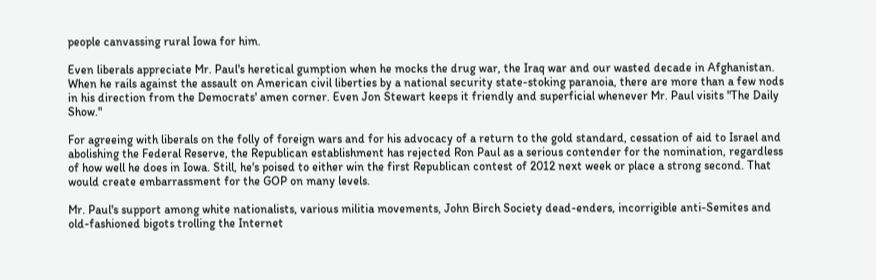people canvassing rural Iowa for him.

Even liberals appreciate Mr. Paul's heretical gumption when he mocks the drug war, the Iraq war and our wasted decade in Afghanistan. When he rails against the assault on American civil liberties by a national security state-stoking paranoia, there are more than a few nods in his direction from the Democrats' amen corner. Even Jon Stewart keeps it friendly and superficial whenever Mr. Paul visits "The Daily Show."

For agreeing with liberals on the folly of foreign wars and for his advocacy of a return to the gold standard, cessation of aid to Israel and abolishing the Federal Reserve, the Republican establishment has rejected Ron Paul as a serious contender for the nomination, regardless of how well he does in Iowa. Still, he's poised to either win the first Republican contest of 2012 next week or place a strong second. That would create embarrassment for the GOP on many levels.

Mr. Paul's support among white nationalists, various militia movements, John Birch Society dead-enders, incorrigible anti-Semites and old-fashioned bigots trolling the Internet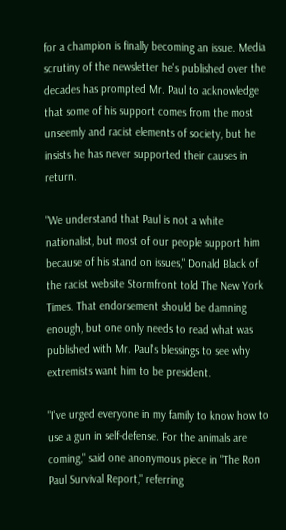for a champion is finally becoming an issue. Media scrutiny of the newsletter he's published over the decades has prompted Mr. Paul to acknowledge that some of his support comes from the most unseemly and racist elements of society, but he insists he has never supported their causes in return.

"We understand that Paul is not a white nationalist, but most of our people support him because of his stand on issues," Donald Black of the racist website Stormfront told The New York Times. That endorsement should be damning enough, but one only needs to read what was published with Mr. Paul's blessings to see why extremists want him to be president.

"I've urged everyone in my family to know how to use a gun in self-defense. For the animals are coming," said one anonymous piece in "The Ron Paul Survival Report," referring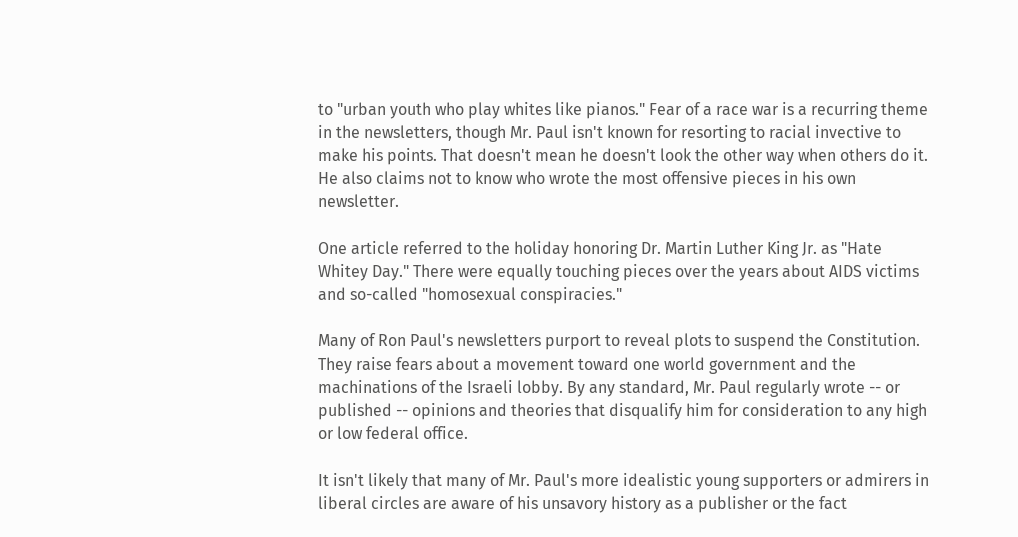to "urban youth who play whites like pianos." Fear of a race war is a recurring theme in the newsletters, though Mr. Paul isn't known for resorting to racial invective to make his points. That doesn't mean he doesn't look the other way when others do it. He also claims not to know who wrote the most offensive pieces in his own newsletter.

One article referred to the holiday honoring Dr. Martin Luther King Jr. as "Hate Whitey Day." There were equally touching pieces over the years about AIDS victims and so-called "homosexual conspiracies."

Many of Ron Paul's newsletters purport to reveal plots to suspend the Constitution. They raise fears about a movement toward one world government and the machinations of the Israeli lobby. By any standard, Mr. Paul regularly wrote -- or published -- opinions and theories that disqualify him for consideration to any high or low federal office.

It isn't likely that many of Mr. Paul's more idealistic young supporters or admirers in liberal circles are aware of his unsavory history as a publisher or the fact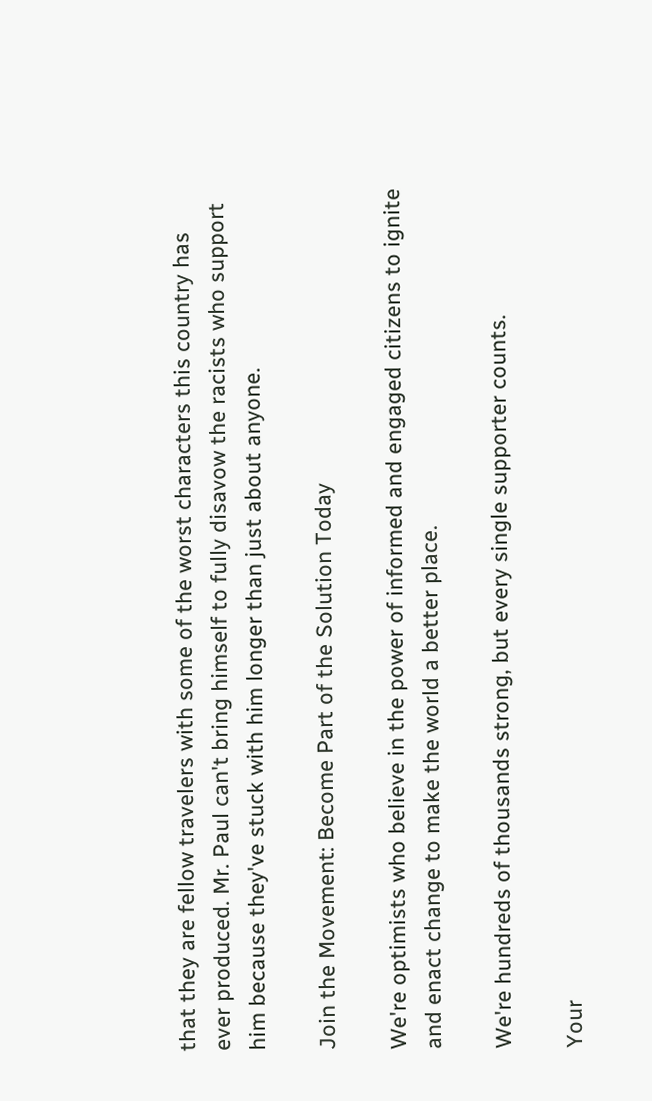that they are fellow travelers with some of the worst characters this country has ever produced. Mr. Paul can't bring himself to fully disavow the racists who support him because they've stuck with him longer than just about anyone.

Join the Movement: Become Part of the Solution Today

We're optimists who believe in the power of informed and engaged citizens to ignite and enact change to make the world a better place.

We're hundreds of thousands strong, but every single supporter counts.

Your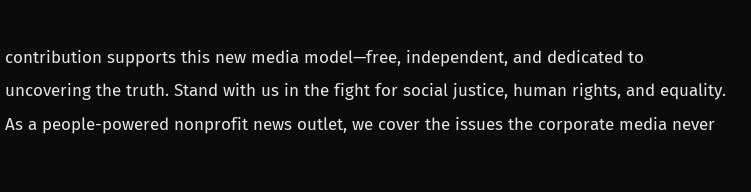contribution supports this new media model—free, independent, and dedicated to uncovering the truth. Stand with us in the fight for social justice, human rights, and equality. As a people-powered nonprofit news outlet, we cover the issues the corporate media never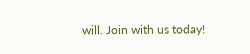will. Join with us today!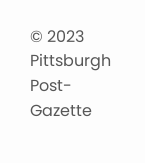© 2023 Pittsburgh Post-Gazette